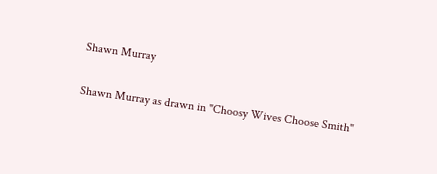Shawn Murray

Shawn Murray as drawn in "Choosy Wives Choose Smith"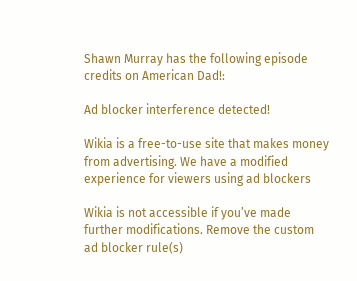Shawn Murray has the following episode credits on American Dad!:

Ad blocker interference detected!

Wikia is a free-to-use site that makes money from advertising. We have a modified experience for viewers using ad blockers

Wikia is not accessible if you’ve made further modifications. Remove the custom ad blocker rule(s)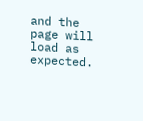and the page will load as expected.